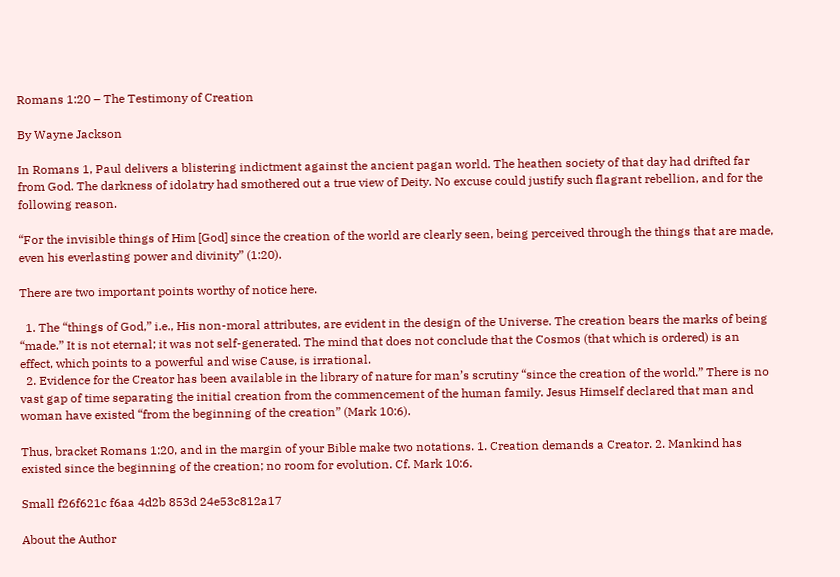Romans 1:20 – The Testimony of Creation

By Wayne Jackson

In Romans 1, Paul delivers a blistering indictment against the ancient pagan world. The heathen society of that day had drifted far from God. The darkness of idolatry had smothered out a true view of Deity. No excuse could justify such flagrant rebellion, and for the following reason.

“For the invisible things of Him [God] since the creation of the world are clearly seen, being perceived through the things that are made, even his everlasting power and divinity” (1:20).

There are two important points worthy of notice here.

  1. The “things of God,” i.e., His non-moral attributes, are evident in the design of the Universe. The creation bears the marks of being “made.” It is not eternal; it was not self-generated. The mind that does not conclude that the Cosmos (that which is ordered) is an effect, which points to a powerful and wise Cause, is irrational.
  2. Evidence for the Creator has been available in the library of nature for man’s scrutiny “since the creation of the world.” There is no vast gap of time separating the initial creation from the commencement of the human family. Jesus Himself declared that man and woman have existed “from the beginning of the creation” (Mark 10:6).

Thus, bracket Romans 1:20, and in the margin of your Bible make two notations. 1. Creation demands a Creator. 2. Mankind has existed since the beginning of the creation; no room for evolution. Cf. Mark 10:6.

Small f26f621c f6aa 4d2b 853d 24e53c812a17

About the Author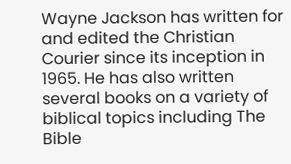Wayne Jackson has written for and edited the Christian Courier since its inception in 1965. He has also written several books on a variety of biblical topics including The Bible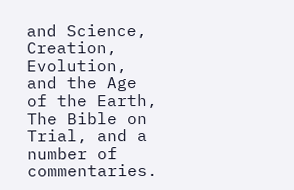and Science, Creation, Evolution, and the Age of the Earth, The Bible on Trial, and a number of commentaries.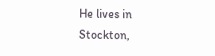He lives in Stockton,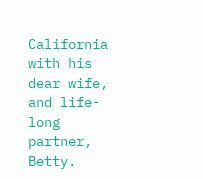California with his dear wife, and life-long partner, Betty.